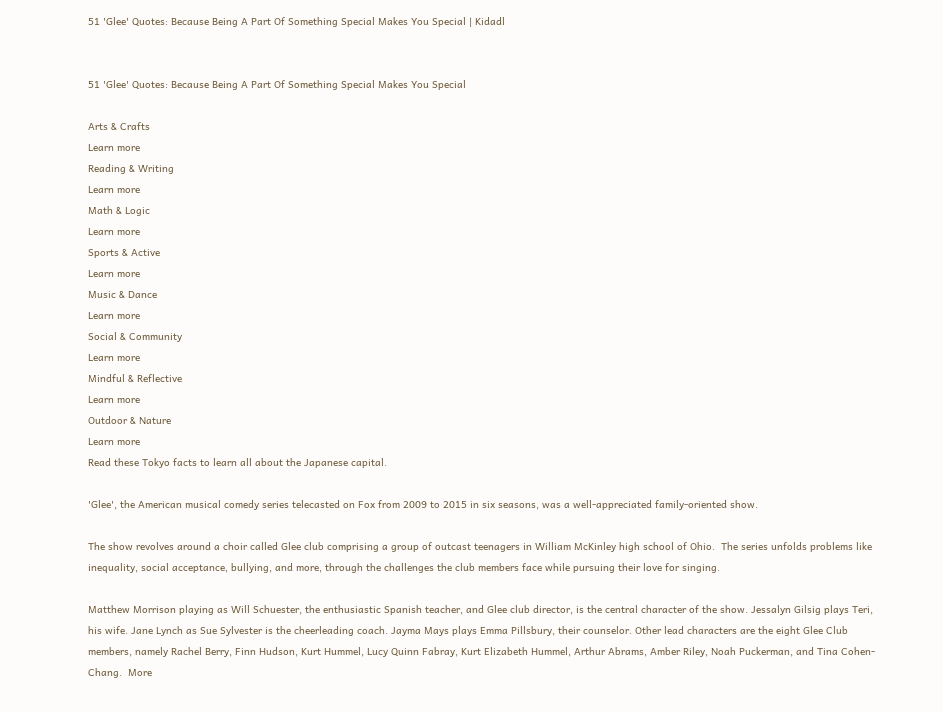51 'Glee' Quotes: Because Being A Part Of Something Special Makes You Special | Kidadl


51 'Glee' Quotes: Because Being A Part Of Something Special Makes You Special

Arts & Crafts
Learn more
Reading & Writing
Learn more
Math & Logic
Learn more
Sports & Active
Learn more
Music & Dance
Learn more
Social & Community
Learn more
Mindful & Reflective
Learn more
Outdoor & Nature
Learn more
Read these Tokyo facts to learn all about the Japanese capital.

'Glee', the American musical comedy series telecasted on Fox from 2009 to 2015 in six seasons, was a well-appreciated family-oriented show.

The show revolves around a choir called Glee club comprising a group of outcast teenagers in William McKinley high school of Ohio.  The series unfolds problems like inequality, social acceptance, bullying, and more, through the challenges the club members face while pursuing their love for singing.

Matthew Morrison playing as Will Schuester, the enthusiastic Spanish teacher, and Glee club director, is the central character of the show. Jessalyn Gilsig plays Teri, his wife. Jane Lynch as Sue Sylvester is the cheerleading coach. Jayma Mays plays Emma Pillsbury, their counselor. Other lead characters are the eight Glee Club members, namely Rachel Berry, Finn Hudson, Kurt Hummel, Lucy Quinn Fabray, Kurt Elizabeth Hummel, Arthur Abrams, Amber Riley, Noah Puckerman, and Tina Cohen-Chang.  More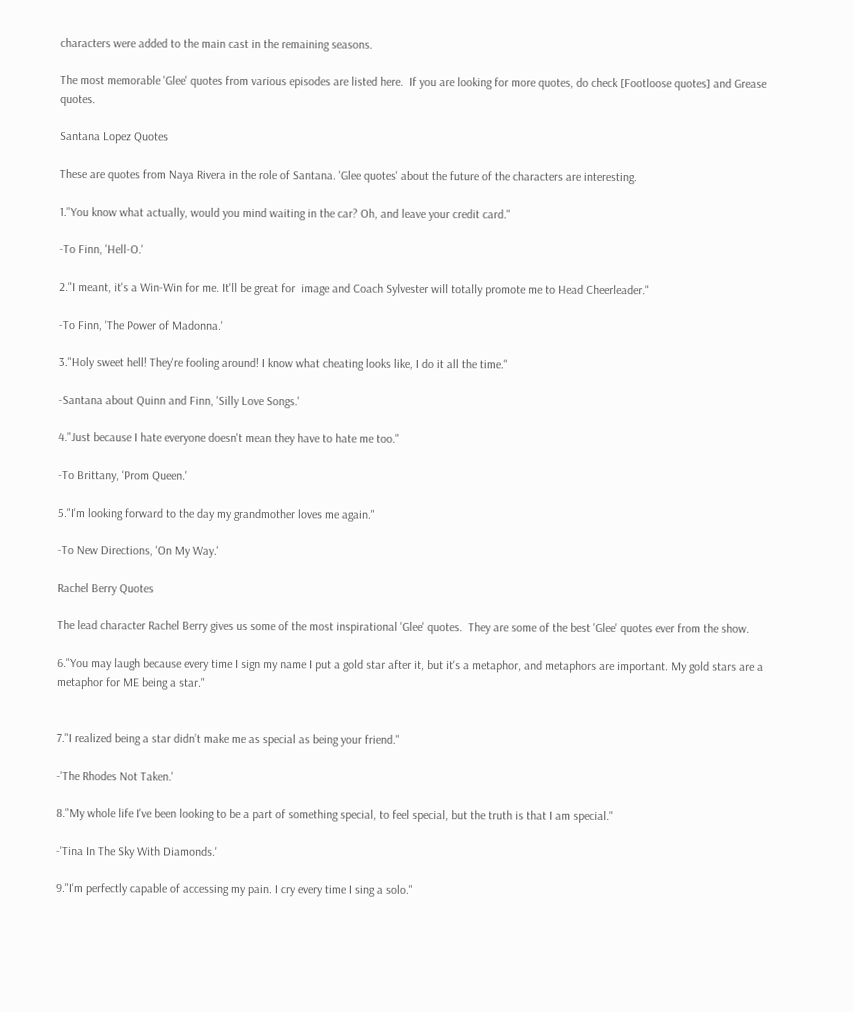characters were added to the main cast in the remaining seasons.

The most memorable 'Glee' quotes from various episodes are listed here.  If you are looking for more quotes, do check [Footloose quotes] and Grease quotes.

Santana Lopez Quotes

These are quotes from Naya Rivera in the role of Santana. 'Glee quotes' about the future of the characters are interesting.

1."You know what actually, would you mind waiting in the car? Oh, and leave your credit card."

-To Finn, 'Hell-O.'

2."I meant, it's a Win-Win for me. It'll be great for  image and Coach Sylvester will totally promote me to Head Cheerleader."

-To Finn, 'The Power of Madonna.'

3."Holy sweet hell! They're fooling around! I know what cheating looks like, I do it all the time."

-Santana about Quinn and Finn, 'Silly Love Songs.'

4."Just because I hate everyone doesn't mean they have to hate me too."

-To Brittany, 'Prom Queen.'

5."I'm looking forward to the day my grandmother loves me again."

-To New Directions, 'On My Way.'

Rachel Berry Quotes

The lead character Rachel Berry gives us some of the most inspirational 'Glee' quotes.  They are some of the best 'Glee' quotes ever from the show.

6."You may laugh because every time I sign my name I put a gold star after it, but it's a metaphor, and metaphors are important. My gold stars are a metaphor for ME being a star."


7."I realized being a star didn’t make me as special as being your friend."

-'The Rhodes Not Taken.'

8."My whole life I've been looking to be a part of something special, to feel special, but the truth is that I am special."

-'Tina In The Sky With Diamonds.'

9."I'm perfectly capable of accessing my pain. I cry every time I sing a solo."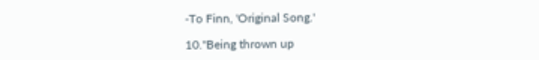-To Finn, 'Original Song.'

10."Being thrown up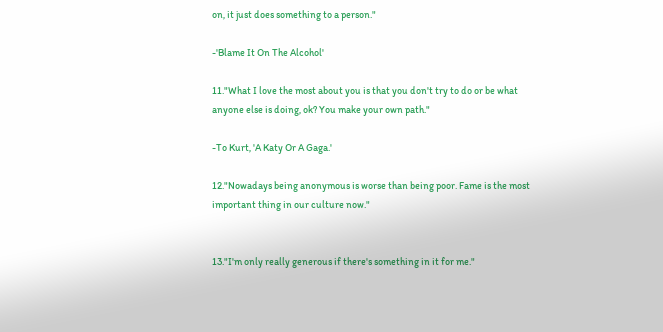on, it just does something to a person."

-'Blame It On The Alcohol'

11."What I love the most about you is that you don't try to do or be what anyone else is doing, ok? You make your own path."

-To Kurt, 'A Katy Or A Gaga.'

12."Nowadays being anonymous is worse than being poor. Fame is the most important thing in our culture now."


13."I'm only really generous if there's something in it for me."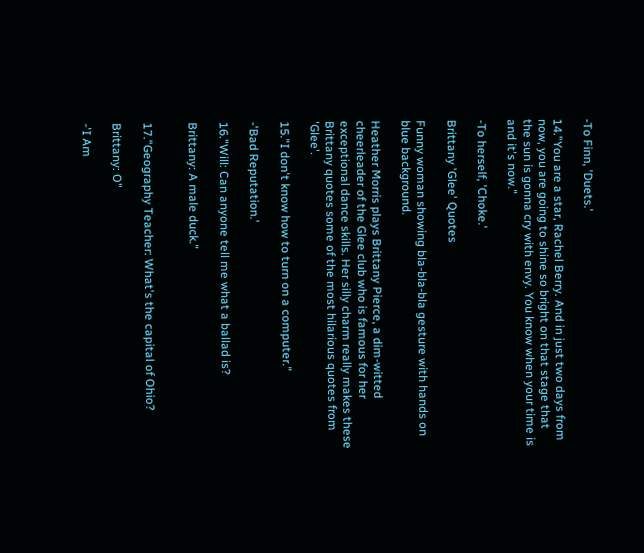-To Finn, 'Duets.'

14."You are a star, Rachel Berry. And in just two days from now, you are going to shine so bright on that stage that the sun is gonna cry with envy. You know when your time is and it's now."

-To herself, 'Choke.'

Brittany 'Glee' Quotes

Funny woman showing bla-bla-bla gesture with hands on blue background.

Heather Morris plays Brittany Pierce, a dim-witted cheerleader of the Glee club who is famous for her exceptional dance skills. Her silly charm really makes these Brittany quotes some of the most hilarious quotes from 'Glee'.

15."I don't know how to turn on a computer."

-'Bad Reputation.'

16."Will: Can anyone tell me what a ballad is?

Brittany: A male duck."


17."Geography Teacher: What's the capital of Ohio?

Brittany: O"

-'I Am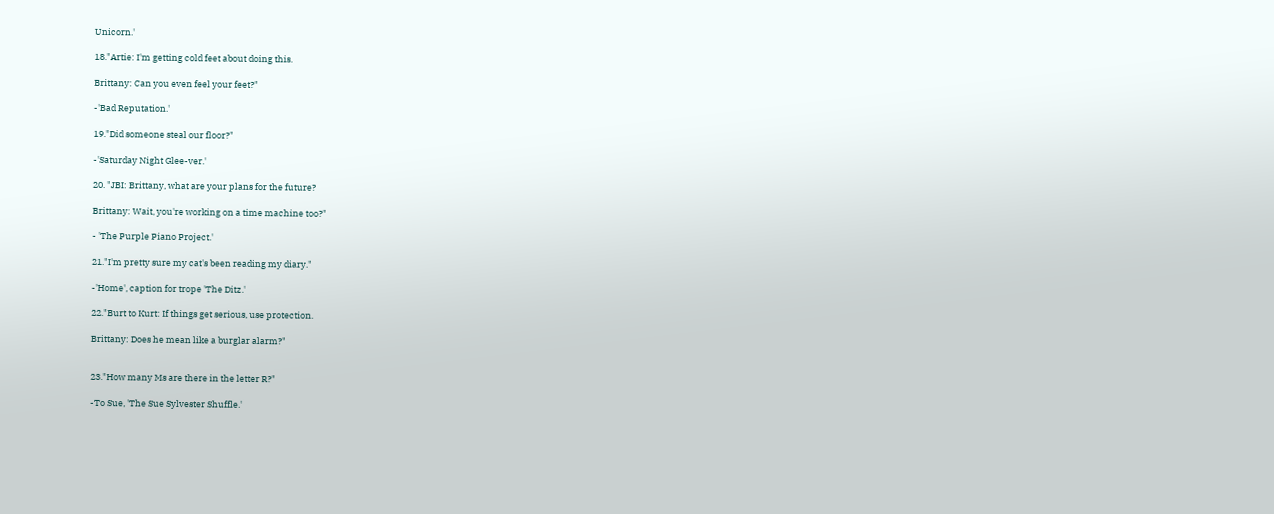Unicorn.'

18."Artie: I'm getting cold feet about doing this.

Brittany: Can you even feel your feet?"

-'Bad Reputation.'

19."Did someone steal our floor?"

-'Saturday Night Glee-ver.'

20. "JBI: Brittany, what are your plans for the future?

Brittany: Wait, you're working on a time machine too?"

- 'The Purple Piano Project.'

21."I'm pretty sure my cat's been reading my diary."

-'Home', caption for trope 'The Ditz.'

22."Burt to Kurt: If things get serious, use protection.

Brittany: Does he mean like a burglar alarm?"


23."How many Ms are there in the letter R?"

-To Sue, 'The Sue Sylvester Shuffle.'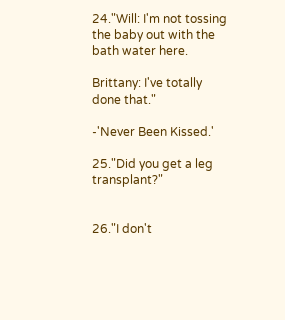24."Will: I'm not tossing the baby out with the bath water here.

Brittany: I've totally done that."

-'Never Been Kissed.'

25."Did you get a leg transplant?"


26."I don't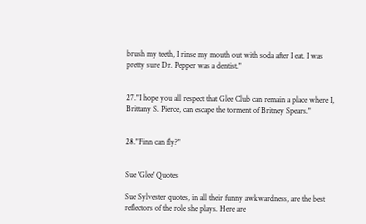brush my teeth, I rinse my mouth out with soda after I eat. I was pretty sure Dr. Pepper was a dentist."


27."I hope you all respect that Glee Club can remain a place where I, Brittany S. Pierce, can escape the torment of Britney Spears."


28."Finn can fly?"


Sue 'Glee' Quotes

Sue Sylvester quotes, in all their funny awkwardness, are the best reflectors of the role she plays. Here are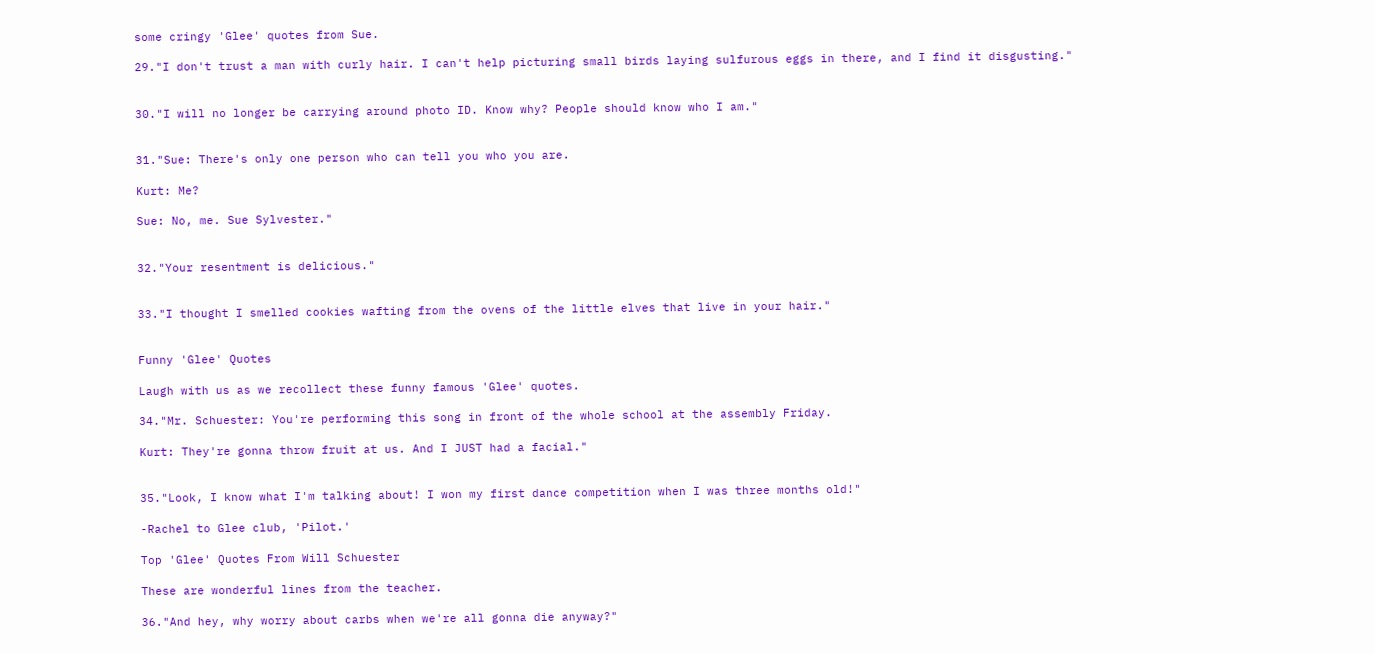some cringy 'Glee' quotes from Sue.

29."I don't trust a man with curly hair. I can't help picturing small birds laying sulfurous eggs in there, and I find it disgusting."


30."I will no longer be carrying around photo ID. Know why? People should know who I am."


31."Sue: There's only one person who can tell you who you are.

Kurt: Me?

Sue: No, me. Sue Sylvester."


32."Your resentment is delicious."


33."I thought I smelled cookies wafting from the ovens of the little elves that live in your hair."


Funny 'Glee' Quotes

Laugh with us as we recollect these funny famous 'Glee' quotes.

34."Mr. Schuester: You're performing this song in front of the whole school at the assembly Friday.

Kurt: They're gonna throw fruit at us. And I JUST had a facial."


35."Look, I know what I'm talking about! I won my first dance competition when I was three months old!"

-Rachel to Glee club, 'Pilot.'

Top 'Glee' Quotes From Will Schuester

These are wonderful lines from the teacher.

36."And hey, why worry about carbs when we're all gonna die anyway?"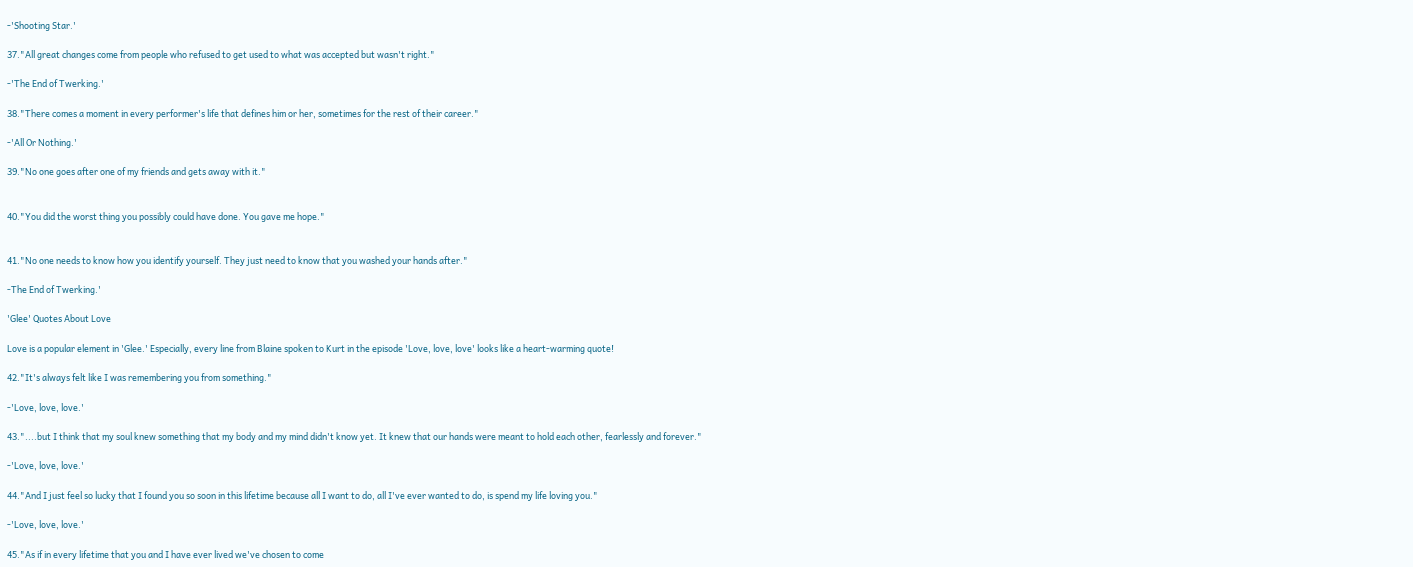-'Shooting Star.'

37."All great changes come from people who refused to get used to what was accepted but wasn't right."

-'The End of Twerking.'

38."There comes a moment in every performer's life that defines him or her, sometimes for the rest of their career."

-'All Or Nothing.'

39."No one goes after one of my friends and gets away with it."


40."You did the worst thing you possibly could have done. You gave me hope."


41."No one needs to know how you identify yourself. They just need to know that you washed your hands after."

-The End of Twerking.'

'Glee' Quotes About Love

Love is a popular element in 'Glee.' Especially, every line from Blaine spoken to Kurt in the episode 'Love, love, love' looks like a heart-warming quote!

42."It's always felt like I was remembering you from something."

-'Love, love, love.'

43."....but I think that my soul knew something that my body and my mind didn't know yet. It knew that our hands were meant to hold each other, fearlessly and forever."

-'Love, love, love.'

44."And I just feel so lucky that I found you so soon in this lifetime because all I want to do, all I've ever wanted to do, is spend my life loving you."

-'Love, love, love.'

45."As if in every lifetime that you and I have ever lived we've chosen to come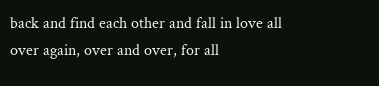back and find each other and fall in love all over again, over and over, for all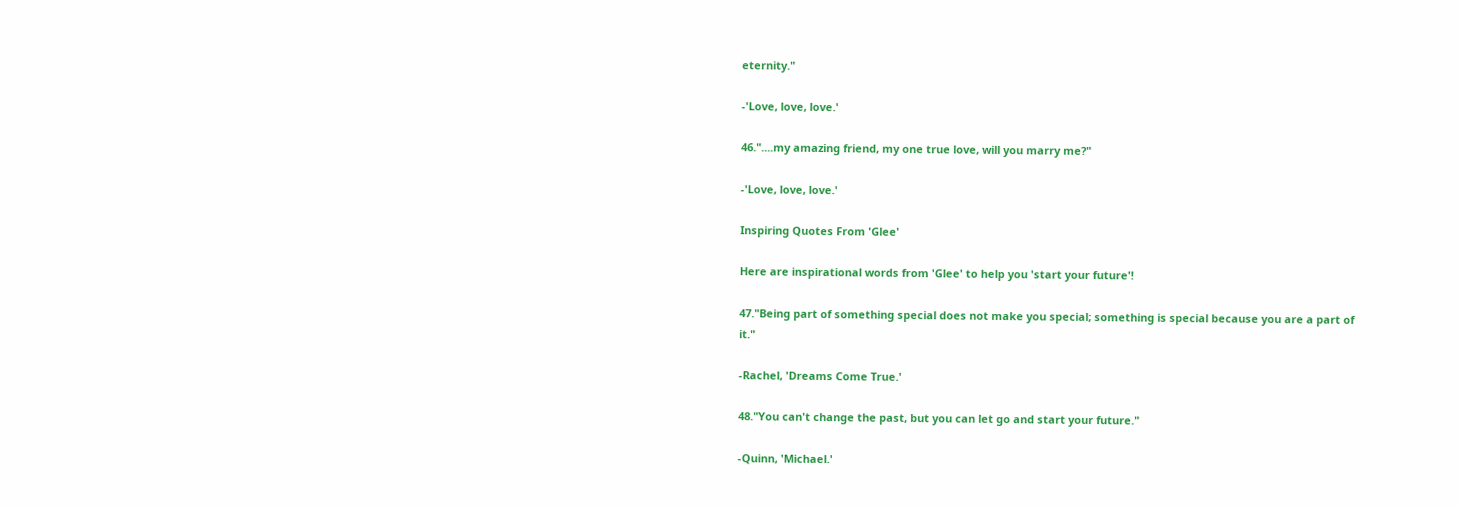eternity."

-'Love, love, love.'

46."....my amazing friend, my one true love, will you marry me?"

-'Love, love, love.'

Inspiring Quotes From 'Glee'

Here are inspirational words from 'Glee' to help you 'start your future'!

47."Being part of something special does not make you special; something is special because you are a part of it."

-Rachel, 'Dreams Come True.'

48."You can't change the past, but you can let go and start your future."

-Quinn, 'Michael.'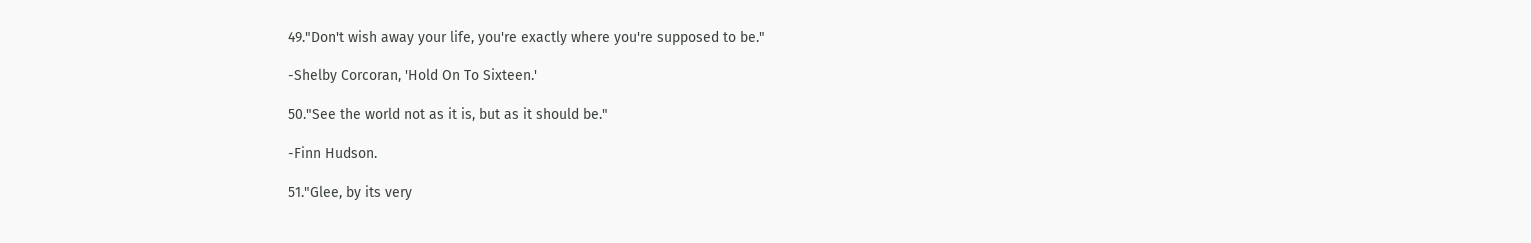49."Don't wish away your life, you're exactly where you're supposed to be."

-Shelby Corcoran, 'Hold On To Sixteen.'

50."See the world not as it is, but as it should be."

-Finn Hudson.

51."Glee, by its very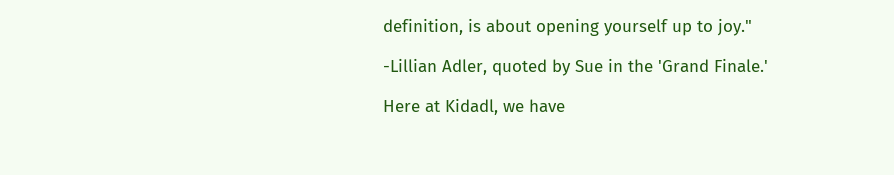definition, is about opening yourself up to joy."

-Lillian Adler, quoted by Sue in the 'Grand Finale.'

Here at Kidadl, we have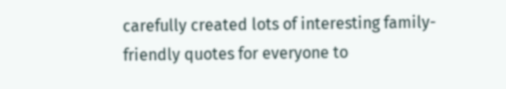carefully created lots of interesting family-friendly quotes for everyone to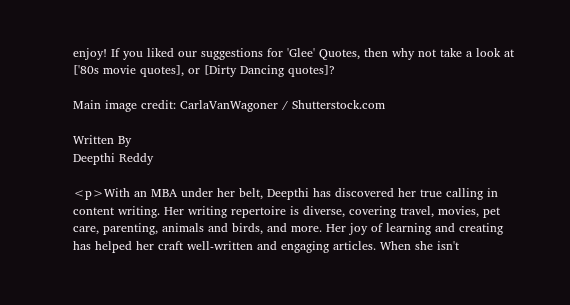enjoy! If you liked our suggestions for 'Glee' Quotes, then why not take a look at ['80s movie quotes], or [Dirty Dancing quotes]?

Main image credit: CarlaVanWagoner / Shutterstock.com

Written By
Deepthi Reddy

<p>With an MBA under her belt, Deepthi has discovered her true calling in content writing. Her writing repertoire is diverse, covering travel, movies, pet care, parenting, animals and birds, and more. Her joy of learning and creating has helped her craft well-written and engaging articles. When she isn't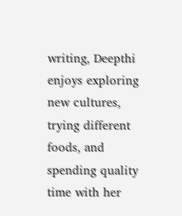writing, Deepthi enjoys exploring new cultures, trying different foods, and spending quality time with her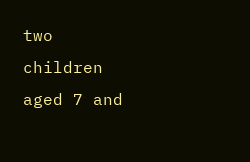two children aged 7 and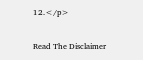12.</p>

Read The Disclaimer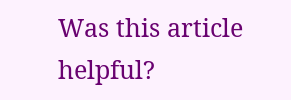Was this article helpful?